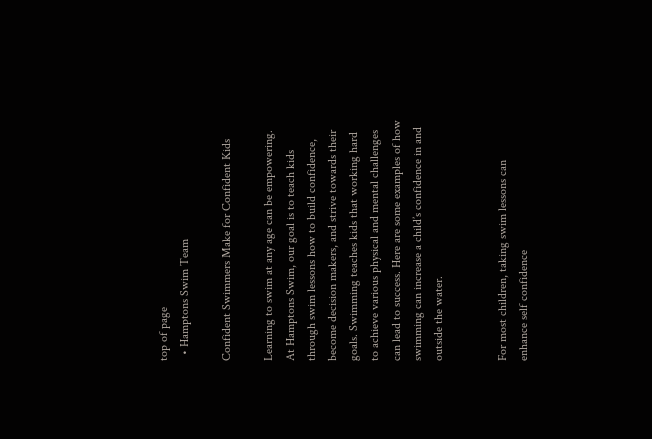top of page
  • Hamptons Swim Team

Confident Swimmers Make for Confident Kids

Learning to swim at any age can be empowering. At Hamptons Swim, our goal is to teach kids through swim lessons how to build confidence, become decision makers, and strive towards their goals. Swimming teaches kids that working hard to achieve various physical and mental challenges can lead to success. Here are some examples of how swimming can increase a child’s confidence in and outside the water.


For most children, taking swim lessons can enhance self confidence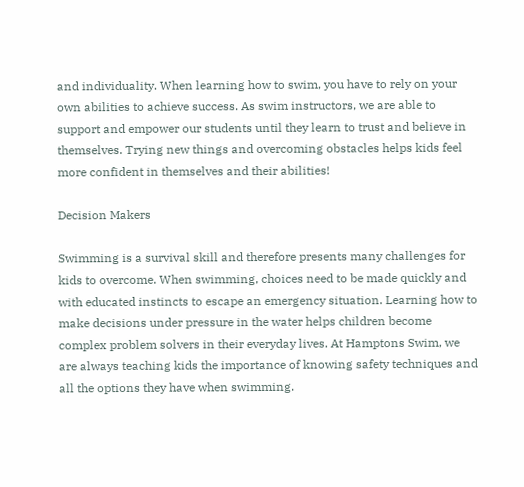and individuality. When learning how to swim, you have to rely on your own abilities to achieve success. As swim instructors, we are able to support and empower our students until they learn to trust and believe in themselves. Trying new things and overcoming obstacles helps kids feel more confident in themselves and their abilities!

Decision Makers

Swimming is a survival skill and therefore presents many challenges for kids to overcome. When swimming, choices need to be made quickly and with educated instincts to escape an emergency situation. Learning how to make decisions under pressure in the water helps children become complex problem solvers in their everyday lives. At Hamptons Swim, we are always teaching kids the importance of knowing safety techniques and all the options they have when swimming.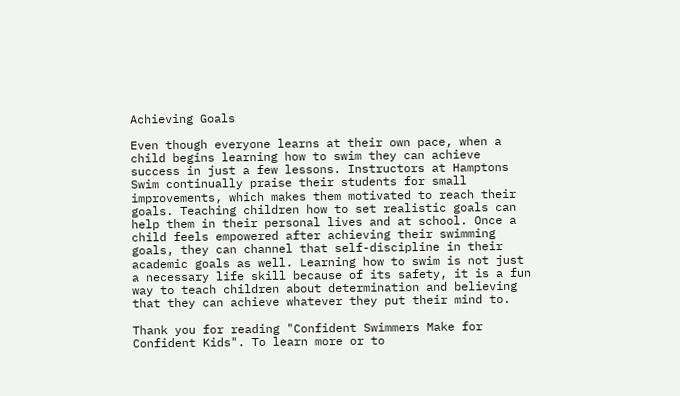Achieving Goals

Even though everyone learns at their own pace, when a child begins learning how to swim they can achieve success in just a few lessons. Instructors at Hamptons Swim continually praise their students for small improvements, which makes them motivated to reach their goals. Teaching children how to set realistic goals can help them in their personal lives and at school. Once a child feels empowered after achieving their swimming goals, they can channel that self-discipline in their academic goals as well. Learning how to swim is not just a necessary life skill because of its safety, it is a fun way to teach children about determination and believing that they can achieve whatever they put their mind to.

Thank you for reading "Confident Swimmers Make for Confident Kids". To learn more or to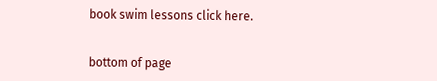book swim lessons click here.


bottom of page